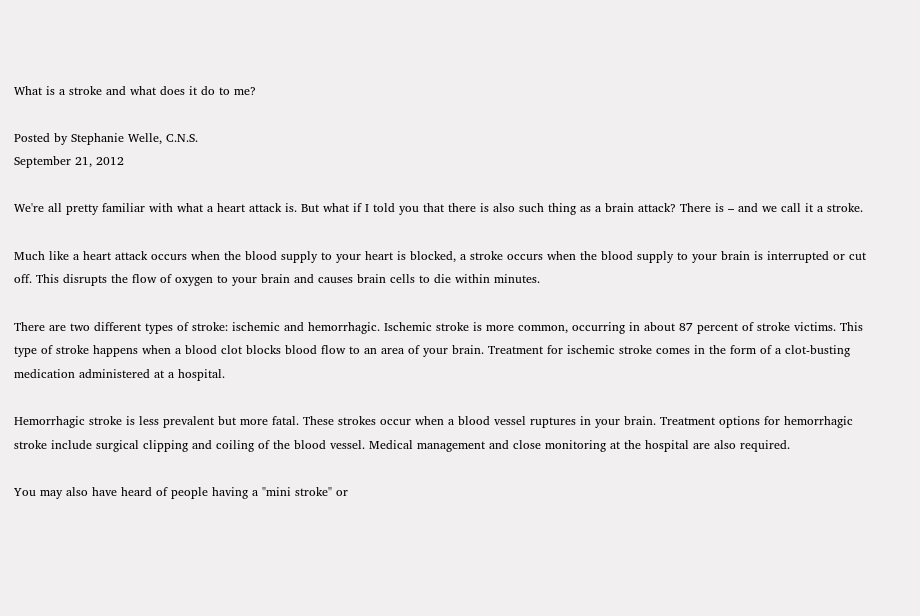What is a stroke and what does it do to me?

Posted by Stephanie Welle, C.N.S.
September 21, 2012

We're all pretty familiar with what a heart attack is. But what if I told you that there is also such thing as a brain attack? There is – and we call it a stroke.

Much like a heart attack occurs when the blood supply to your heart is blocked, a stroke occurs when the blood supply to your brain is interrupted or cut off. This disrupts the flow of oxygen to your brain and causes brain cells to die within minutes.

There are two different types of stroke: ischemic and hemorrhagic. Ischemic stroke is more common, occurring in about 87 percent of stroke victims. This type of stroke happens when a blood clot blocks blood flow to an area of your brain. Treatment for ischemic stroke comes in the form of a clot-busting medication administered at a hospital.

Hemorrhagic stroke is less prevalent but more fatal. These strokes occur when a blood vessel ruptures in your brain. Treatment options for hemorrhagic stroke include surgical clipping and coiling of the blood vessel. Medical management and close monitoring at the hospital are also required.

You may also have heard of people having a "mini stroke" or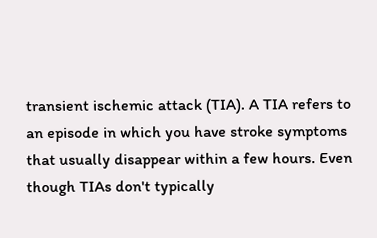transient ischemic attack (TIA). A TIA refers to an episode in which you have stroke symptoms that usually disappear within a few hours. Even though TIAs don't typically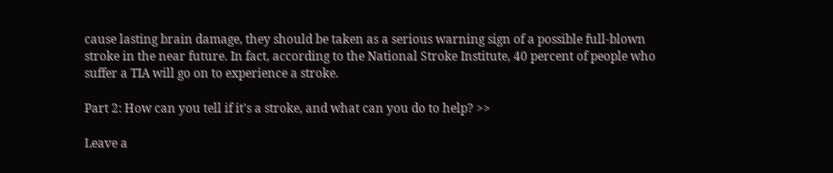cause lasting brain damage, they should be taken as a serious warning sign of a possible full-blown stroke in the near future. In fact, according to the National Stroke Institute, 40 percent of people who suffer a TIA will go on to experience a stroke.

Part 2: How can you tell if it's a stroke, and what can you do to help? >>

Leave a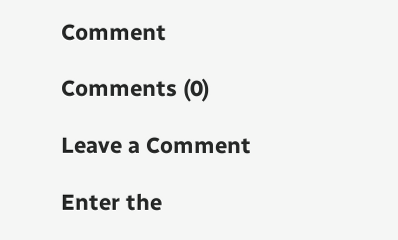Comment

Comments (0)

Leave a Comment

Enter the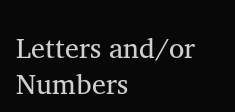Letters and/or Numbers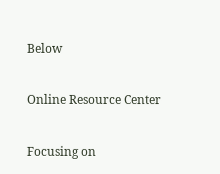Below

Online Resource Center

Focusing on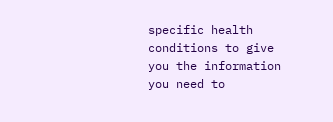specific health conditions to give you the information you need to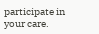participate in your care.